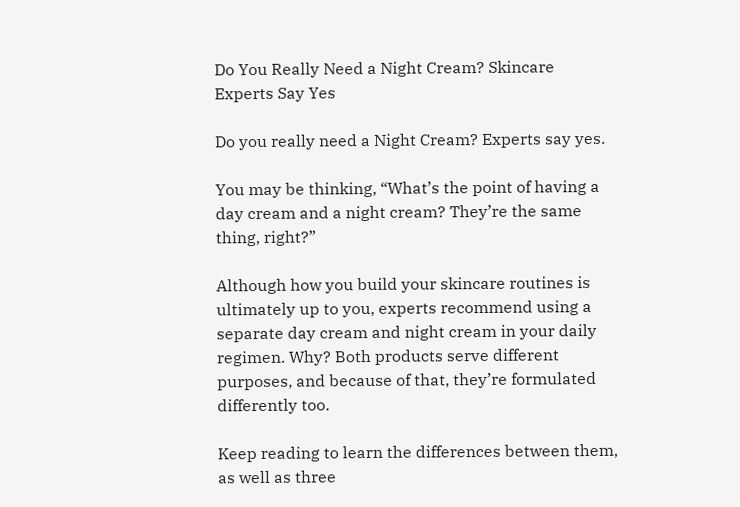Do You Really Need a Night Cream? Skincare Experts Say Yes

Do you really need a Night Cream? Experts say yes.

You may be thinking, “What’s the point of having a day cream and a night cream? They’re the same thing, right?”

Although how you build your skincare routines is ultimately up to you, experts recommend using a separate day cream and night cream in your daily regimen. Why? Both products serve different purposes, and because of that, they’re formulated differently too.

Keep reading to learn the differences between them, as well as three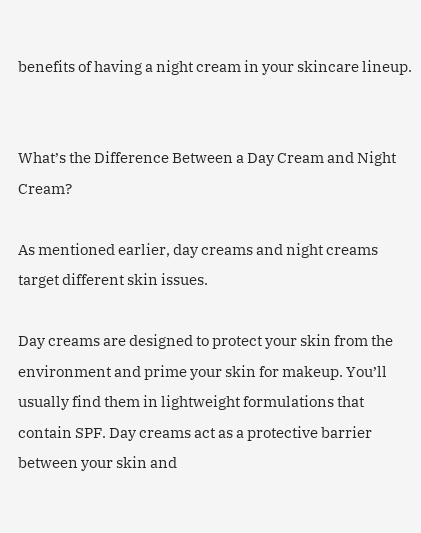benefits of having a night cream in your skincare lineup.


What’s the Difference Between a Day Cream and Night Cream?

As mentioned earlier, day creams and night creams target different skin issues.

Day creams are designed to protect your skin from the environment and prime your skin for makeup. You’ll usually find them in lightweight formulations that contain SPF. Day creams act as a protective barrier between your skin and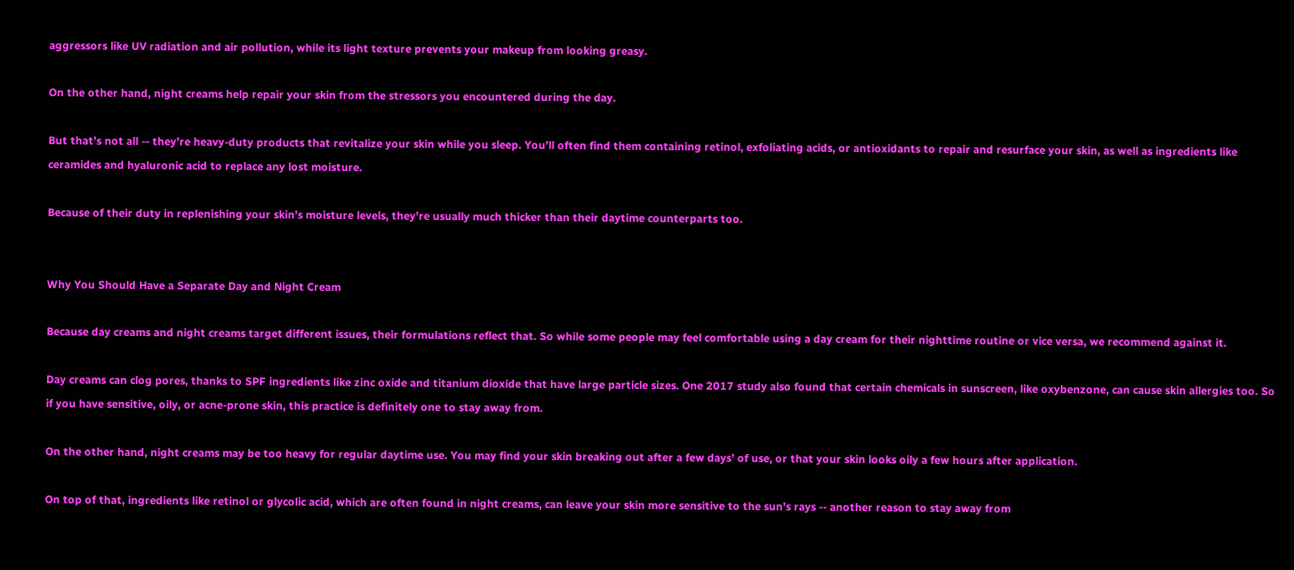aggressors like UV radiation and air pollution, while its light texture prevents your makeup from looking greasy.

On the other hand, night creams help repair your skin from the stressors you encountered during the day.

But that’s not all -- they’re heavy-duty products that revitalize your skin while you sleep. You’ll often find them containing retinol, exfoliating acids, or antioxidants to repair and resurface your skin, as well as ingredients like ceramides and hyaluronic acid to replace any lost moisture.

Because of their duty in replenishing your skin’s moisture levels, they’re usually much thicker than their daytime counterparts too.


Why You Should Have a Separate Day and Night Cream

Because day creams and night creams target different issues, their formulations reflect that. So while some people may feel comfortable using a day cream for their nighttime routine or vice versa, we recommend against it.

Day creams can clog pores, thanks to SPF ingredients like zinc oxide and titanium dioxide that have large particle sizes. One 2017 study also found that certain chemicals in sunscreen, like oxybenzone, can cause skin allergies too. So if you have sensitive, oily, or acne-prone skin, this practice is definitely one to stay away from.

On the other hand, night creams may be too heavy for regular daytime use. You may find your skin breaking out after a few days’ of use, or that your skin looks oily a few hours after application.

On top of that, ingredients like retinol or glycolic acid, which are often found in night creams, can leave your skin more sensitive to the sun’s rays -- another reason to stay away from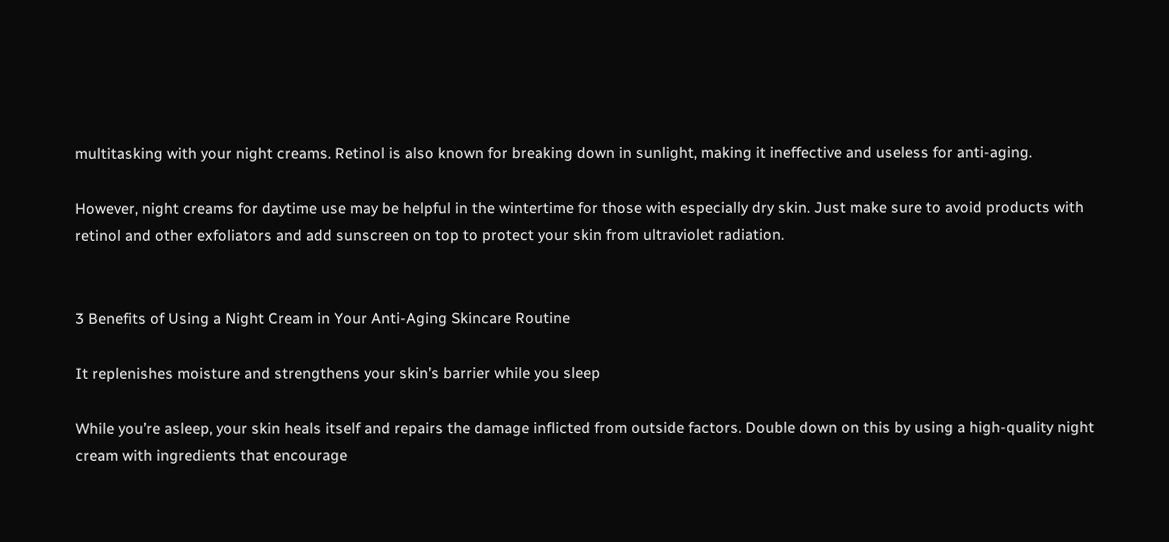multitasking with your night creams. Retinol is also known for breaking down in sunlight, making it ineffective and useless for anti-aging.

However, night creams for daytime use may be helpful in the wintertime for those with especially dry skin. Just make sure to avoid products with retinol and other exfoliators and add sunscreen on top to protect your skin from ultraviolet radiation.


3 Benefits of Using a Night Cream in Your Anti-Aging Skincare Routine

It replenishes moisture and strengthens your skin’s barrier while you sleep

While you’re asleep, your skin heals itself and repairs the damage inflicted from outside factors. Double down on this by using a high-quality night cream with ingredients that encourage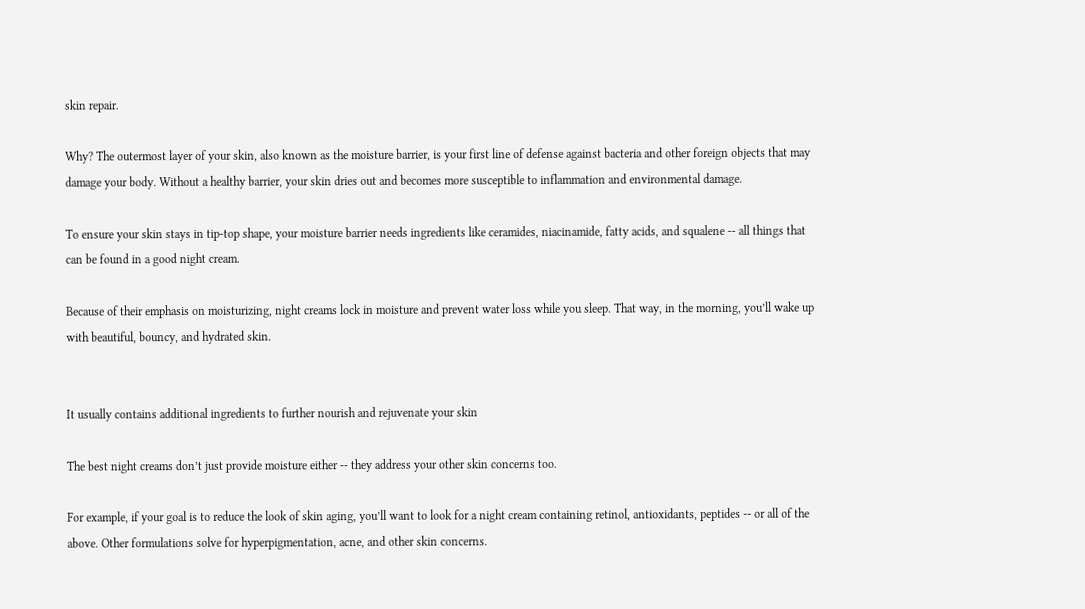skin repair.

Why? The outermost layer of your skin, also known as the moisture barrier, is your first line of defense against bacteria and other foreign objects that may damage your body. Without a healthy barrier, your skin dries out and becomes more susceptible to inflammation and environmental damage.

To ensure your skin stays in tip-top shape, your moisture barrier needs ingredients like ceramides, niacinamide, fatty acids, and squalene -- all things that can be found in a good night cream.

Because of their emphasis on moisturizing, night creams lock in moisture and prevent water loss while you sleep. That way, in the morning, you’ll wake up with beautiful, bouncy, and hydrated skin.


It usually contains additional ingredients to further nourish and rejuvenate your skin

The best night creams don’t just provide moisture either -- they address your other skin concerns too.

For example, if your goal is to reduce the look of skin aging, you’ll want to look for a night cream containing retinol, antioxidants, peptides -- or all of the above. Other formulations solve for hyperpigmentation, acne, and other skin concerns.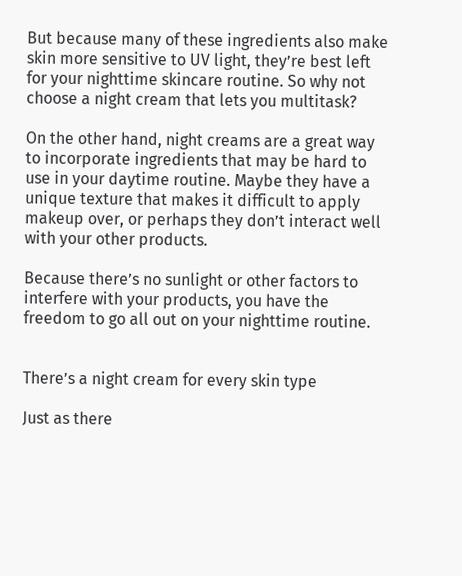But because many of these ingredients also make skin more sensitive to UV light, they’re best left for your nighttime skincare routine. So why not choose a night cream that lets you multitask?

On the other hand, night creams are a great way to incorporate ingredients that may be hard to use in your daytime routine. Maybe they have a unique texture that makes it difficult to apply makeup over, or perhaps they don’t interact well with your other products.

Because there’s no sunlight or other factors to interfere with your products, you have the freedom to go all out on your nighttime routine.


There’s a night cream for every skin type

Just as there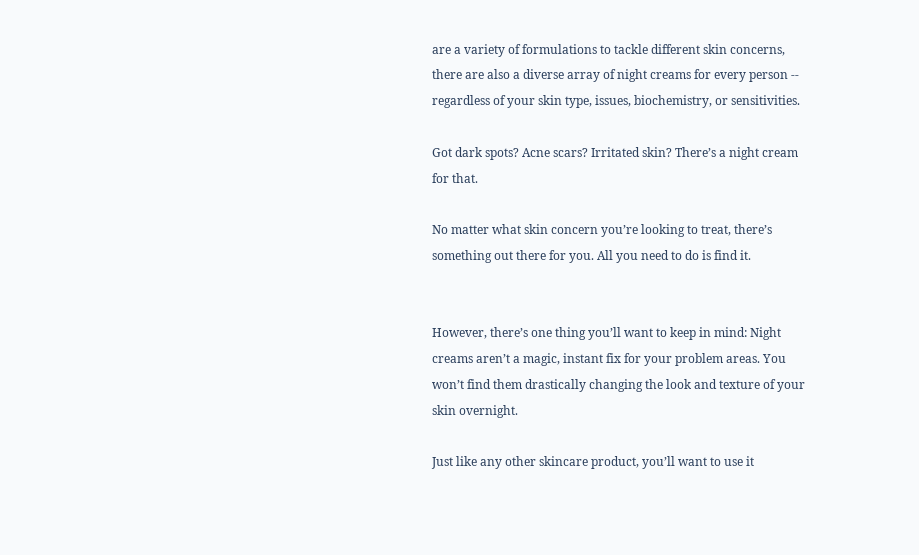are a variety of formulations to tackle different skin concerns, there are also a diverse array of night creams for every person -- regardless of your skin type, issues, biochemistry, or sensitivities.

Got dark spots? Acne scars? Irritated skin? There’s a night cream for that.

No matter what skin concern you’re looking to treat, there’s something out there for you. All you need to do is find it.


However, there’s one thing you’ll want to keep in mind: Night creams aren’t a magic, instant fix for your problem areas. You won’t find them drastically changing the look and texture of your skin overnight.

Just like any other skincare product, you’ll want to use it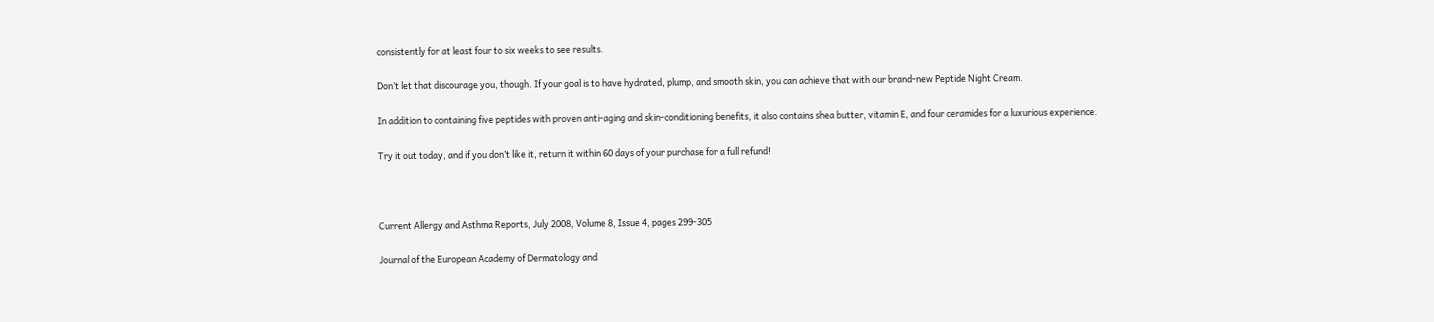consistently for at least four to six weeks to see results.

Don’t let that discourage you, though. If your goal is to have hydrated, plump, and smooth skin, you can achieve that with our brand-new Peptide Night Cream.

In addition to containing five peptides with proven anti-aging and skin-conditioning benefits, it also contains shea butter, vitamin E, and four ceramides for a luxurious experience.

Try it out today, and if you don’t like it, return it within 60 days of your purchase for a full refund!



Current Allergy and Asthma Reports, July 2008, Volume 8, Issue 4, pages 299-305

Journal of the European Academy of Dermatology and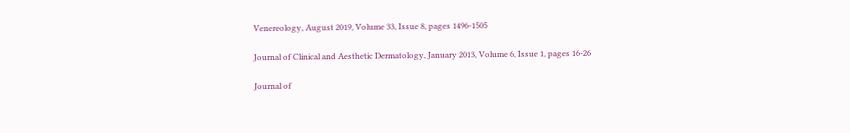Venereology, August 2019, Volume 33, Issue 8, pages 1496-1505

Journal of Clinical and Aesthetic Dermatology, January 2013, Volume 6, Issue 1, pages 16-26

Journal of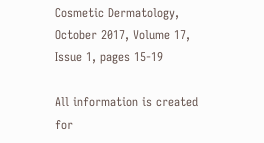Cosmetic Dermatology, October 2017, Volume 17, Issue 1, pages 15-19

All information is created for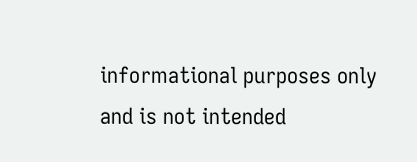informational purposes only and is not intended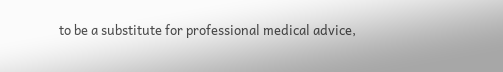to be a substitute for professional medical advice,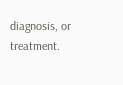diagnosis, or treatment.